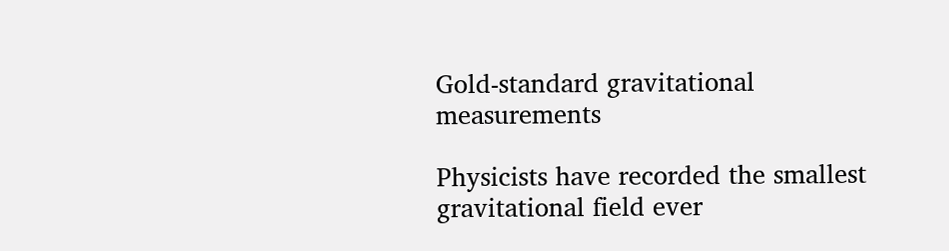Gold-standard gravitational measurements

Physicists have recorded the smallest gravitational field ever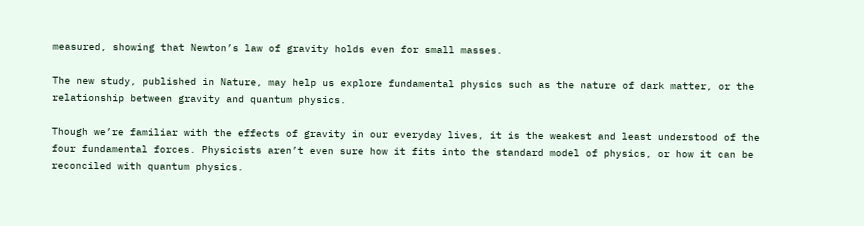measured, showing that Newton’s law of gravity holds even for small masses.

The new study, published in Nature, may help us explore fundamental physics such as the nature of dark matter, or the relationship between gravity and quantum physics.

Though we’re familiar with the effects of gravity in our everyday lives, it is the weakest and least understood of the four fundamental forces. Physicists aren’t even sure how it fits into the standard model of physics, or how it can be reconciled with quantum physics.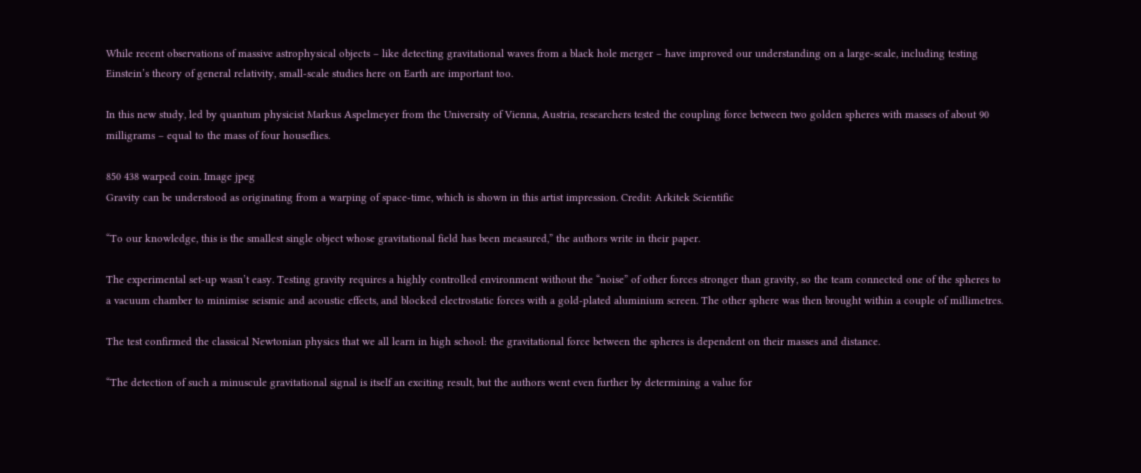While recent observations of massive astrophysical objects – like detecting gravitational waves from a black hole merger – have improved our understanding on a large-scale, including testing Einstein’s theory of general relativity, small-scale studies here on Earth are important too.

In this new study, led by quantum physicist Markus Aspelmeyer from the University of Vienna, Austria, researchers tested the coupling force between two golden spheres with masses of about 90 milligrams – equal to the mass of four houseflies.

850 438 warped coin. Image jpeg
Gravity can be understood as originating from a warping of space-time, which is shown in this artist impression. Credit: Arkitek Scientific

“To our knowledge, this is the smallest single object whose gravitational field has been measured,” the authors write in their paper.

The experimental set-up wasn’t easy. Testing gravity requires a highly controlled environment without the “noise” of other forces stronger than gravity, so the team connected one of the spheres to a vacuum chamber to minimise seismic and acoustic effects, and blocked electrostatic forces with a gold-plated aluminium screen. The other sphere was then brought within a couple of millimetres.

The test confirmed the classical Newtonian physics that we all learn in high school: the gravitational force between the spheres is dependent on their masses and distance.

“The detection of such a minuscule gravitational signal is itself an exciting result, but the authors went even further by determining a value for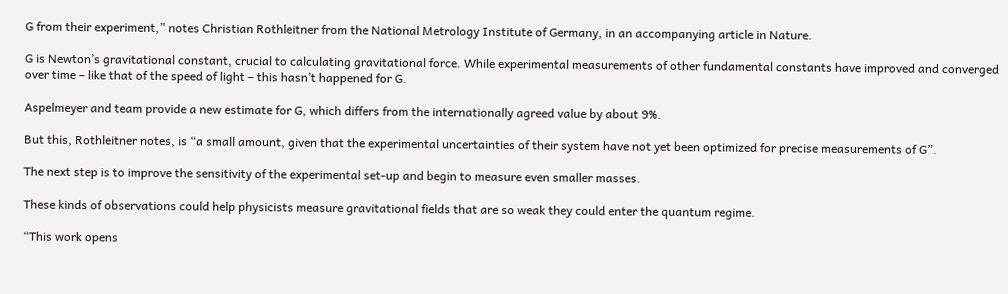G from their experiment,” notes Christian Rothleitner from the National Metrology Institute of Germany, in an accompanying article in Nature.

G is Newton’s gravitational constant, crucial to calculating gravitational force. While experimental measurements of other fundamental constants have improved and converged over time – like that of the speed of light – this hasn’t happened for G.

Aspelmeyer and team provide a new estimate for G, which differs from the internationally agreed value by about 9%.

But this, Rothleitner notes, is “a small amount, given that the experimental uncertainties of their system have not yet been optimized for precise measurements of G”.

The next step is to improve the sensitivity of the experimental set-up and begin to measure even smaller masses.

These kinds of observations could help physicists measure gravitational fields that are so weak they could enter the quantum regime.

“This work opens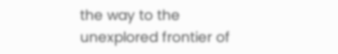the way to the unexplored frontier of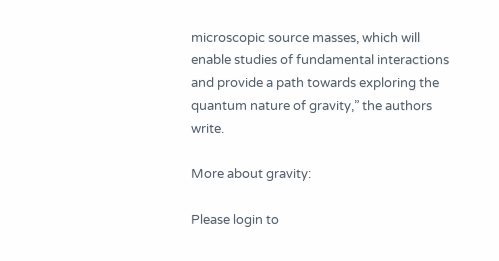microscopic source masses, which will enable studies of fundamental interactions and provide a path towards exploring the quantum nature of gravity,” the authors write.

More about gravity:

Please login to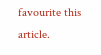favourite this article.